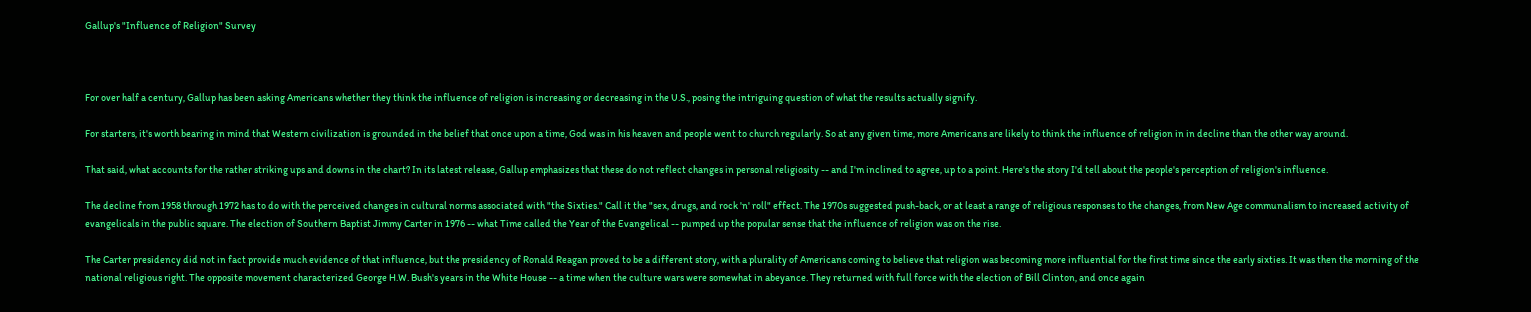Gallup's "Influence of Religion" Survey



For over half a century, Gallup has been asking Americans whether they think the influence of religion is increasing or decreasing in the U.S., posing the intriguing question of what the results actually signify.

For starters, it's worth bearing in mind that Western civilization is grounded in the belief that once upon a time, God was in his heaven and people went to church regularly. So at any given time, more Americans are likely to think the influence of religion in in decline than the other way around.

That said, what accounts for the rather striking ups and downs in the chart? In its latest release, Gallup emphasizes that these do not reflect changes in personal religiosity -- and I'm inclined to agree, up to a point. Here's the story I'd tell about the people's perception of religion's influence.

The decline from 1958 through 1972 has to do with the perceived changes in cultural norms associated with "the Sixties." Call it the "sex, drugs, and rock 'n' roll" effect. The 1970s suggested push-back, or at least a range of religious responses to the changes, from New Age communalism to increased activity of evangelicals in the public square. The election of Southern Baptist Jimmy Carter in 1976 -- what Time called the Year of the Evangelical -- pumped up the popular sense that the influence of religion was on the rise.

The Carter presidency did not in fact provide much evidence of that influence, but the presidency of Ronald Reagan proved to be a different story, with a plurality of Americans coming to believe that religion was becoming more influential for the first time since the early sixties. It was then the morning of the national religious right. The opposite movement characterized George H.W. Bush's years in the White House -- a time when the culture wars were somewhat in abeyance. They returned with full force with the election of Bill Clinton, and once again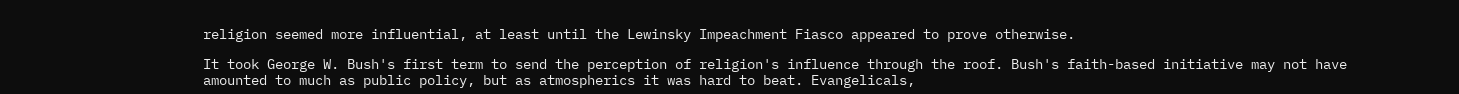religion seemed more influential, at least until the Lewinsky Impeachment Fiasco appeared to prove otherwise.

It took George W. Bush's first term to send the perception of religion's influence through the roof. Bush's faith-based initiative may not have amounted to much as public policy, but as atmospherics it was hard to beat. Evangelicals,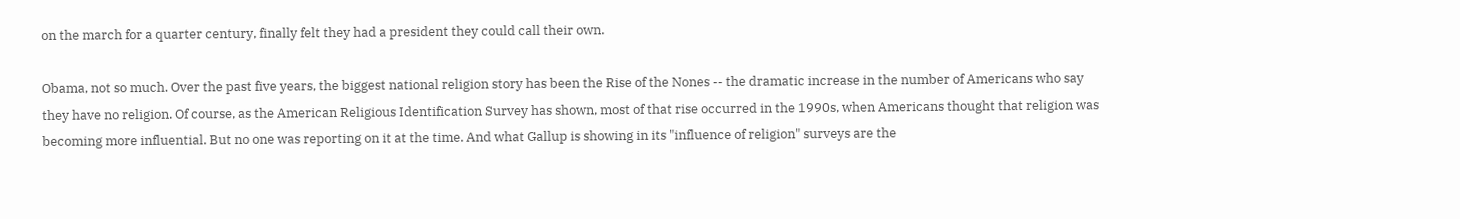on the march for a quarter century, finally felt they had a president they could call their own.

Obama, not so much. Over the past five years, the biggest national religion story has been the Rise of the Nones -- the dramatic increase in the number of Americans who say they have no religion. Of course, as the American Religious Identification Survey has shown, most of that rise occurred in the 1990s, when Americans thought that religion was becoming more influential. But no one was reporting on it at the time. And what Gallup is showing in its "influence of religion" surveys are the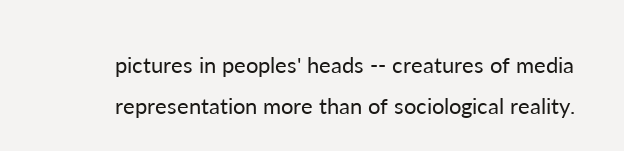pictures in peoples' heads -- creatures of media representation more than of sociological reality.